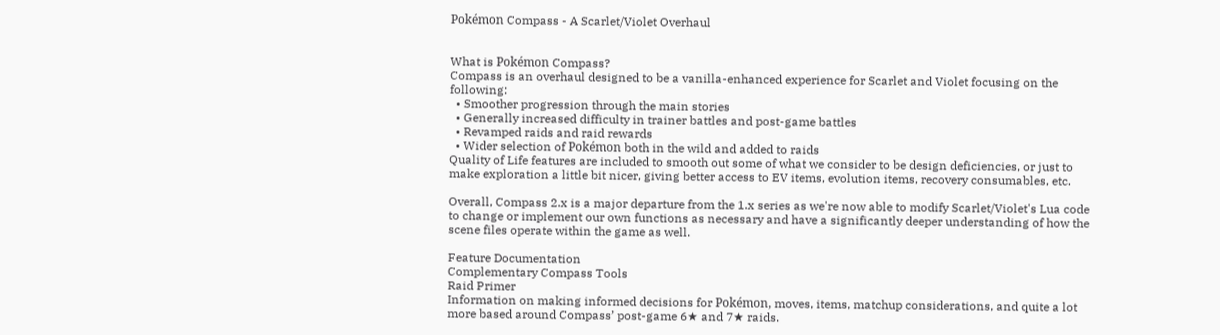Pokémon Compass - A Scarlet/Violet Overhaul


What is Pokémon Compass?
Compass is an overhaul designed to be a vanilla-enhanced experience for Scarlet and Violet focusing on the following:
  • Smoother progression through the main stories
  • Generally increased difficulty in trainer battles and post-game battles
  • Revamped raids and raid rewards
  • Wider selection of Pokémon both in the wild and added to raids
Quality of Life features are included to smooth out some of what we consider to be design deficiencies, or just to make exploration a little bit nicer, giving better access to EV items, evolution items, recovery consumables, etc.

Overall, Compass 2.x is a major departure from the 1.x series as we're now able to modify Scarlet/Violet's Lua code to change or implement our own functions as necessary and have a significantly deeper understanding of how the scene files operate within the game as well.

Feature Documentation
Complementary Compass Tools
Raid Primer
Information on making informed decisions for Pokémon, moves, items, matchup considerations, and quite a lot more based around Compass’ post-game 6★ and 7★ raids.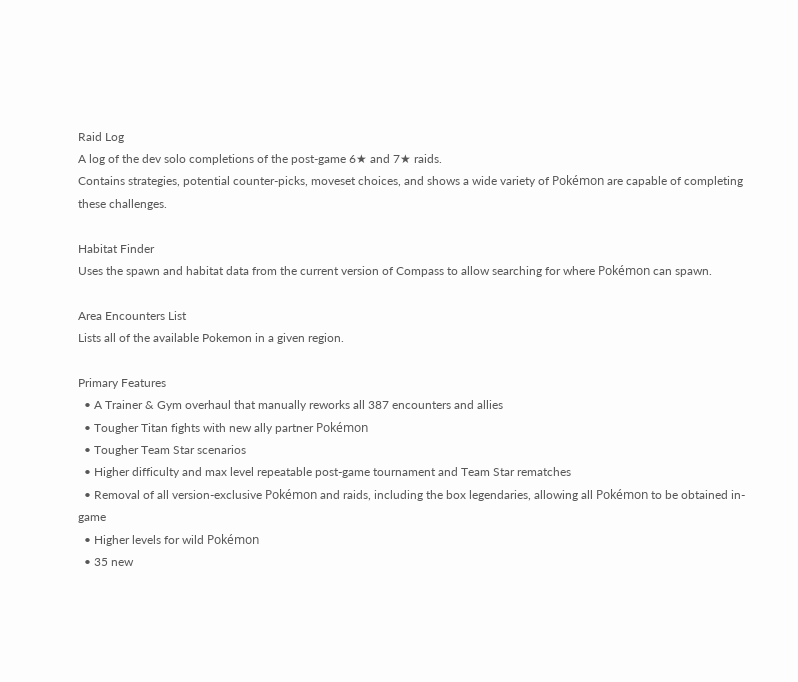Raid Log
A log of the dev solo completions of the post-game 6★ and 7★ raids.
Contains strategies, potential counter-picks, moveset choices, and shows a wide variety of Pokémon are capable of completing these challenges.

Habitat Finder
Uses the spawn and habitat data from the current version of Compass to allow searching for where Pokémon can spawn.

Area Encounters List
Lists all of the available Pokemon in a given region.

Primary Features
  • A Trainer & Gym overhaul that manually reworks all 387 encounters and allies
  • Tougher Titan fights with new ally partner Pokémon
  • Tougher Team Star scenarios
  • Higher difficulty and max level repeatable post-game tournament and Team Star rematches
  • Removal of all version-exclusive Pokémon and raids, including the box legendaries, allowing all Pokémon to be obtained in-game
  • Higher levels for wild Pokémon
  • 35 new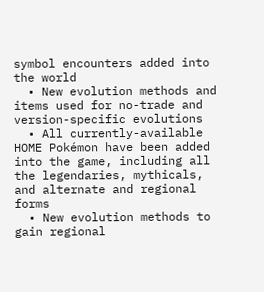symbol encounters added into the world
  • New evolution methods and items used for no-trade and version-specific evolutions
  • All currently-available HOME Pokémon have been added into the game, including all the legendaries, mythicals, and alternate and regional forms
  • New evolution methods to gain regional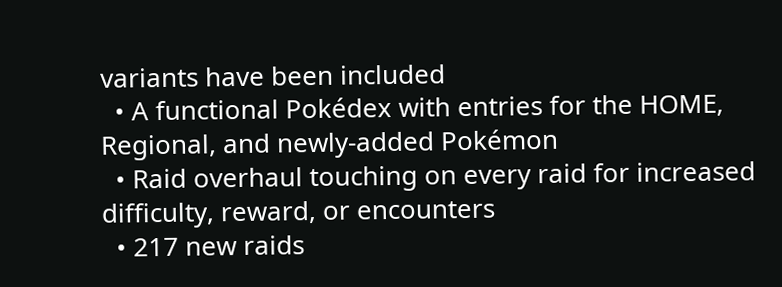variants have been included
  • A functional Pokédex with entries for the HOME, Regional, and newly-added Pokémon
  • Raid overhaul touching on every raid for increased difficulty, reward, or encounters
  • 217 new raids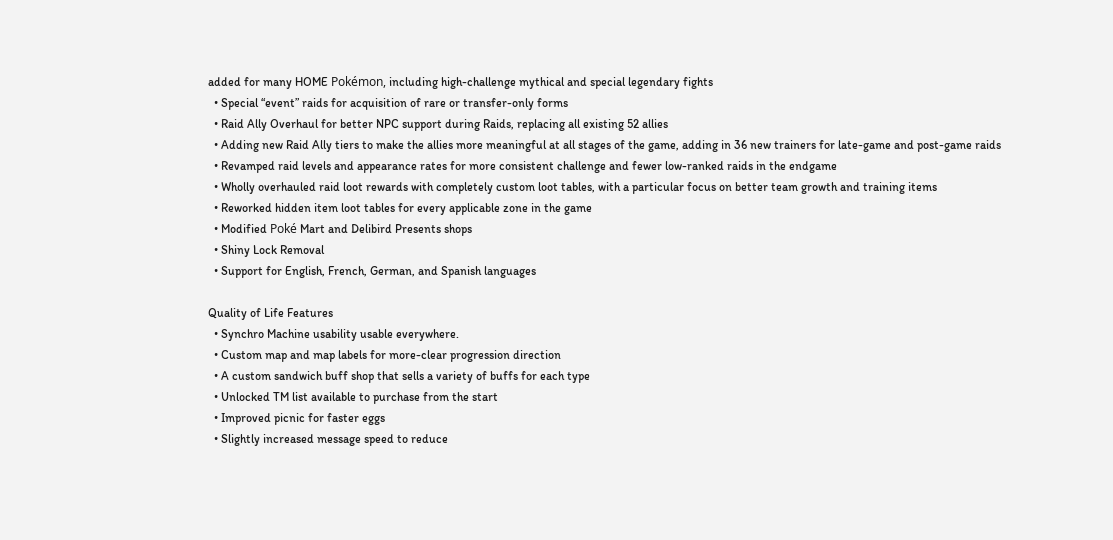added for many HOME Pokémon, including high-challenge mythical and special legendary fights
  • Special “event” raids for acquisition of rare or transfer-only forms
  • Raid Ally Overhaul for better NPC support during Raids, replacing all existing 52 allies
  • Adding new Raid Ally tiers to make the allies more meaningful at all stages of the game, adding in 36 new trainers for late-game and post-game raids
  • Revamped raid levels and appearance rates for more consistent challenge and fewer low-ranked raids in the endgame
  • Wholly overhauled raid loot rewards with completely custom loot tables, with a particular focus on better team growth and training items
  • Reworked hidden item loot tables for every applicable zone in the game
  • Modified Poké Mart and Delibird Presents shops
  • Shiny Lock Removal
  • Support for English, French, German, and Spanish languages

Quality of Life Features
  • Synchro Machine usability usable everywhere.
  • Custom map and map labels for more-clear progression direction
  • A custom sandwich buff shop that sells a variety of buffs for each type
  • Unlocked TM list available to purchase from the start
  • Improved picnic for faster eggs
  • Slightly increased message speed to reduce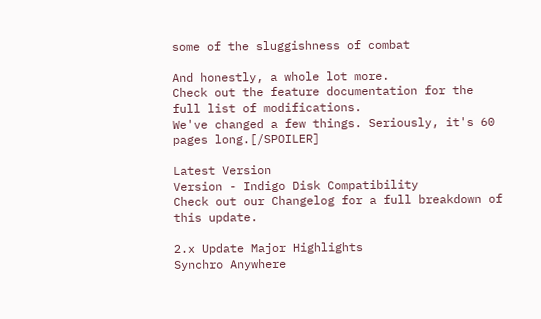some of the sluggishness of combat

And honestly, a whole lot more.
Check out the feature documentation for the full list of modifications.
We've changed a few things. Seriously, it's 60 pages long.[/SPOILER]

Latest Version
Version - Indigo Disk Compatibility
Check out our Changelog for a full breakdown of this update.

2.x Update Major Highlights
Synchro Anywhere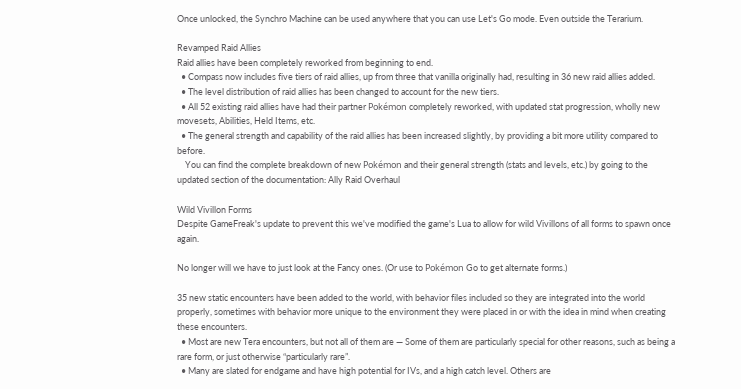Once unlocked, the Synchro Machine can be used anywhere that you can use Let's Go mode. Even outside the Terarium.

Revamped Raid Allies
Raid allies have been completely reworked from beginning to end.
  • Compass now includes five tiers of raid allies, up from three that vanilla originally had, resulting in 36 new raid allies added.
  • The level distribution of raid allies has been changed to account for the new tiers.
  • All 52 existing raid allies have had their partner Pokémon completely reworked, with updated stat progression, wholly new movesets, Abilities, Held Items, etc.
  • The general strength and capability of the raid allies has been increased slightly, by providing a bit more utility compared to before.
    You can find the complete breakdown of new Pokémon and their general strength (stats and levels, etc.) by going to the updated section of the documentation: Ally Raid Overhaul

Wild Vivillon Forms
Despite GameFreak's update to prevent this we've modified the game's Lua to allow for wild Vivillons of all forms to spawn once again.

No longer will we have to just look at the Fancy ones. (Or use to Pokémon Go to get alternate forms.)

35 new static encounters have been added to the world, with behavior files included so they are integrated into the world properly, sometimes with behavior more unique to the environment they were placed in or with the idea in mind when creating these encounters.
  • Most are new Tera encounters, but not all of them are — Some of them are particularly special for other reasons, such as being a rare form, or just otherwise “particularly rare”.
  • Many are slated for endgame and have high potential for IVs, and a high catch level. Others are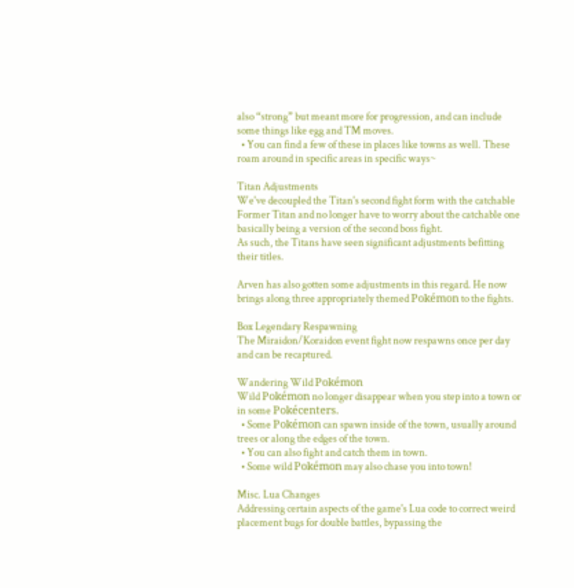also “strong” but meant more for progression, and can include some things like egg and TM moves.
  • You can find a few of these in places like towns as well. These roam around in specific areas in specific ways~

Titan Adjustments
We've decoupled the Titan's second fight form with the catchable Former Titan and no longer have to worry about the catchable one basically being a version of the second boss fight.
As such, the Titans have seen significant adjustments befitting their titles.

Arven has also gotten some adjustments in this regard. He now brings along three appropriately themed Pokémon to the fights.

Box Legendary Respawning
The Miraidon/Koraidon event fight now respawns once per day and can be recaptured.

Wandering Wild Pokémon
Wild Pokémon no longer disappear when you step into a town or in some Pokécenters.
  • Some Pokémon can spawn inside of the town, usually around trees or along the edges of the town.
  • You can also fight and catch them in town.
  • Some wild Pokémon may also chase you into town!

Misc. Lua Changes
Addressing certain aspects of the game's Lua code to correct weird placement bugs for double battles, bypassing the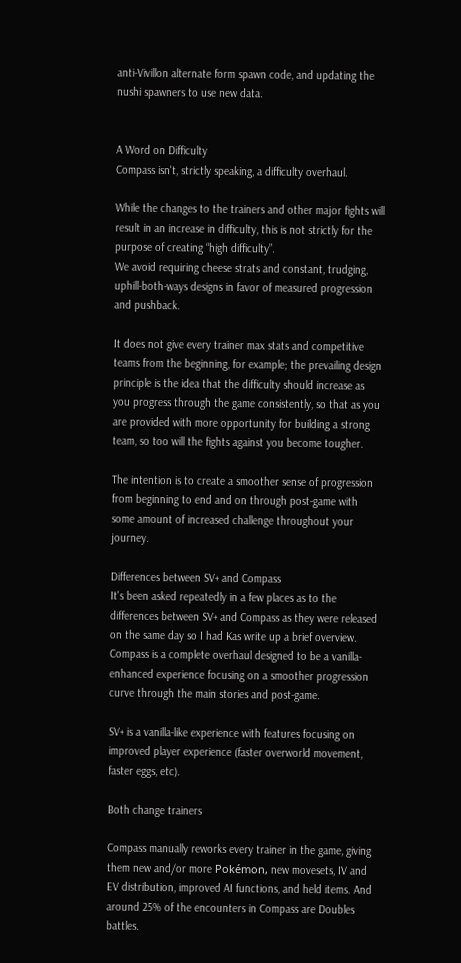anti-Vivillon alternate form spawn code, and updating the nushi spawners to use new data.


A Word on Difficulty
Compass isn't, strictly speaking, a difficulty overhaul.

While the changes to the trainers and other major fights will result in an increase in difficulty, this is not strictly for the purpose of creating “high difficulty”.
We avoid requiring cheese strats and constant, trudging, uphill-both-ways designs in favor of measured progression and pushback.

It does not give every trainer max stats and competitive teams from the beginning, for example; the prevailing design principle is the idea that the difficulty should increase as you progress through the game consistently, so that as you are provided with more opportunity for building a strong team, so too will the fights against you become tougher.

The intention is to create a smoother sense of progression from beginning to end and on through post-game with some amount of increased challenge throughout your journey.

Differences between SV+ and Compass
It's been asked repeatedly in a few places as to the differences between SV+ and Compass as they were released on the same day so I had Kas write up a brief overview.
Compass is a complete overhaul designed to be a vanilla-enhanced experience focusing on a smoother progression curve through the main stories and post-game.

SV+ is a vanilla-like experience with features focusing on improved player experience (faster overworld movement, faster eggs, etc).

Both change trainers

Compass manually reworks every trainer in the game, giving them new and/or more Pokémon, new movesets, IV and EV distribution, improved AI functions, and held items. And around 25% of the encounters in Compass are Doubles battles.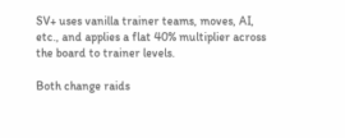SV+ uses vanilla trainer teams, moves, AI, etc., and applies a flat 40% multiplier across the board to trainer levels.

Both change raids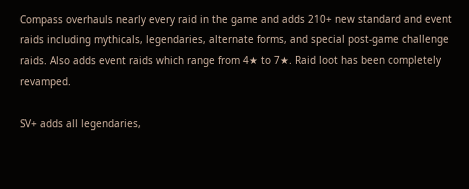Compass overhauls nearly every raid in the game and adds 210+ new standard and event raids including mythicals, legendaries, alternate forms, and special post-game challenge raids. Also adds event raids which range from 4★ to 7★. Raid loot has been completely revamped.

SV+ adds all legendaries,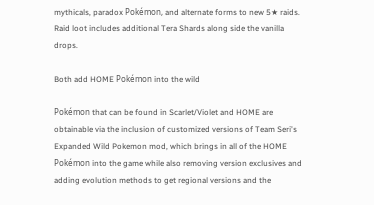mythicals, paradox Pokémon, and alternate forms to new 5★ raids. Raid loot includes additional Tera Shards along side the vanilla drops.

Both add HOME Pokémon into the wild

Pokémon that can be found in Scarlet/Violet and HOME are obtainable via the inclusion of customized versions of Team Seri's Expanded Wild Pokemon mod, which brings in all of the HOME Pokémon into the game while also removing version exclusives and adding evolution methods to get regional versions and the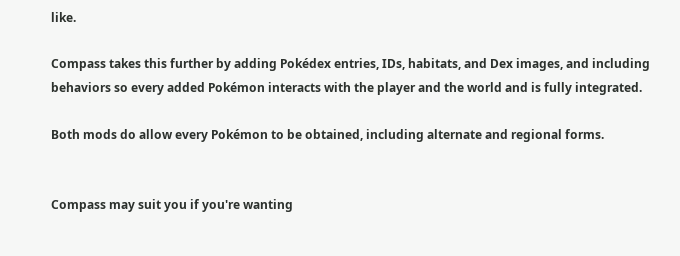like.

Compass takes this further by adding Pokédex entries, IDs, habitats, and Dex images, and including behaviors so every added Pokémon interacts with the player and the world and is fully integrated.

Both mods do allow every Pokémon to be obtained, including alternate and regional forms.


Compass may suit you if you're wanting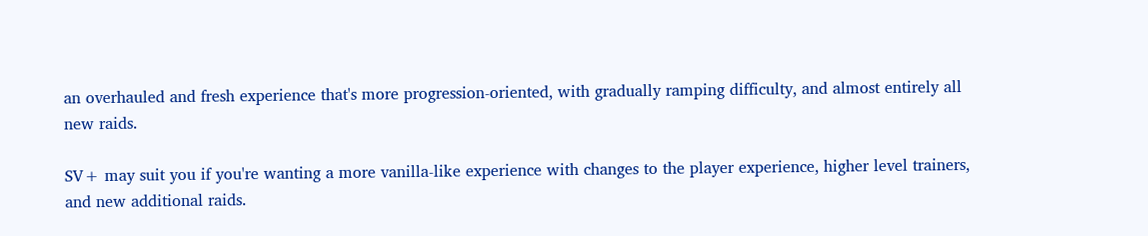an overhauled and fresh experience that's more progression-oriented, with gradually ramping difficulty, and almost entirely all new raids.

SV+ may suit you if you're wanting a more vanilla-like experience with changes to the player experience, higher level trainers, and new additional raids.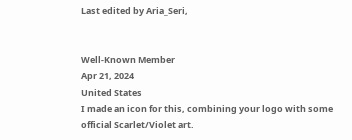Last edited by Aria_Seri,


Well-Known Member
Apr 21, 2024
United States
I made an icon for this, combining your logo with some official Scarlet/Violet art.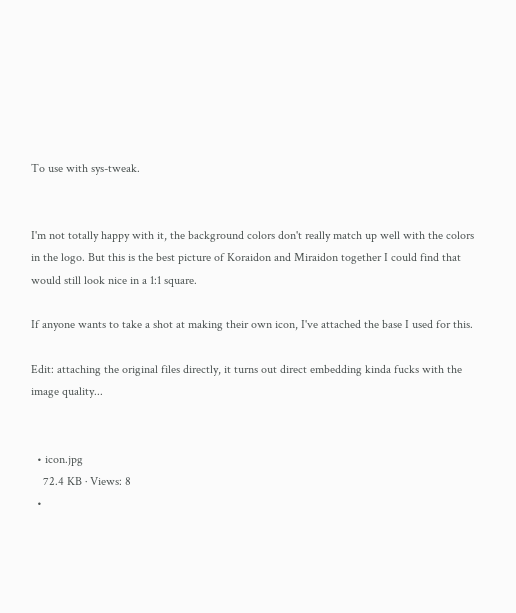To use with sys-tweak.


I'm not totally happy with it, the background colors don't really match up well with the colors in the logo. But this is the best picture of Koraidon and Miraidon together I could find that would still look nice in a 1:1 square.

If anyone wants to take a shot at making their own icon, I've attached the base I used for this.

Edit: attaching the original files directly, it turns out direct embedding kinda fucks with the image quality...


  • icon.jpg
    72.4 KB · Views: 8
  •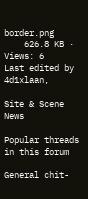border.png
    626.8 KB · Views: 6
Last edited by 4d1xlaan,

Site & Scene News

Popular threads in this forum

General chit-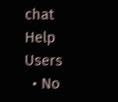chat
Help Users
  • No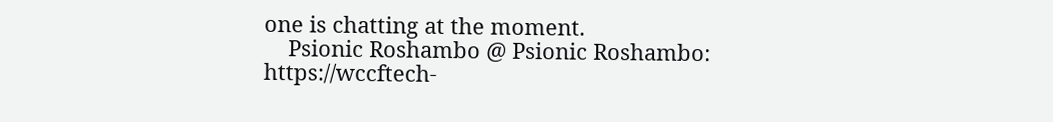one is chatting at the moment.
    Psionic Roshambo @ Psionic Roshambo: https://wccftech-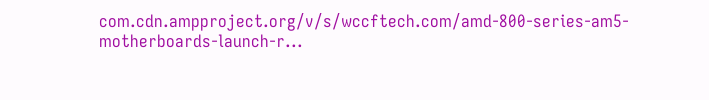com.cdn.ampproject.org/v/s/wccftech.com/amd-800-series-am5-motherboards-launch-r...